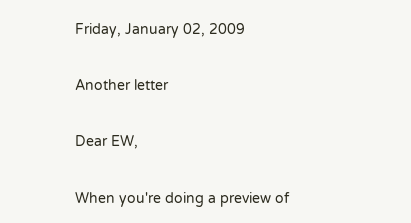Friday, January 02, 2009

Another letter

Dear EW,

When you're doing a preview of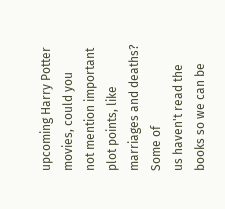upcoming Harry Potter movies, could you
not mention important plot points, like marriages and deaths? Some of
us haven't read the books so we can be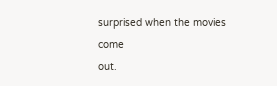surprised when the movies come
out.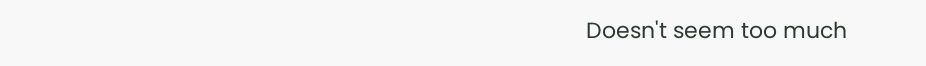Doesn't seem too much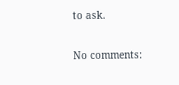to ask.

No comments: